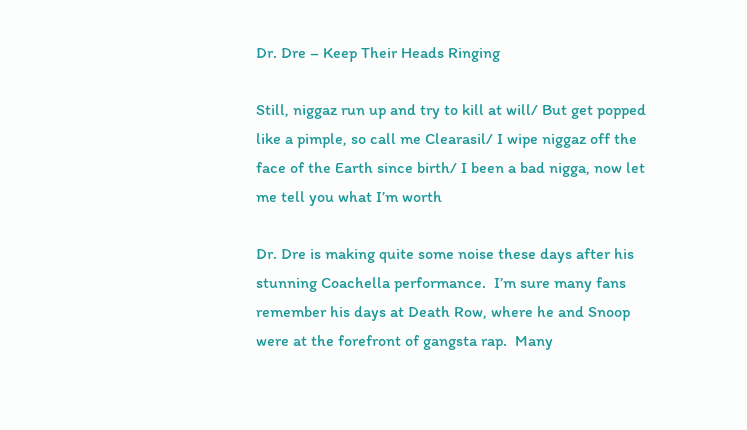Dr. Dre – Keep Their Heads Ringing

Still, niggaz run up and try to kill at will/ But get popped like a pimple, so call me Clearasil/ I wipe niggaz off the face of the Earth since birth/ I been a bad nigga, now let me tell you what I’m worth

Dr. Dre is making quite some noise these days after his stunning Coachella performance.  I’m sure many fans remember his days at Death Row, where he and Snoop were at the forefront of gangsta rap.  Many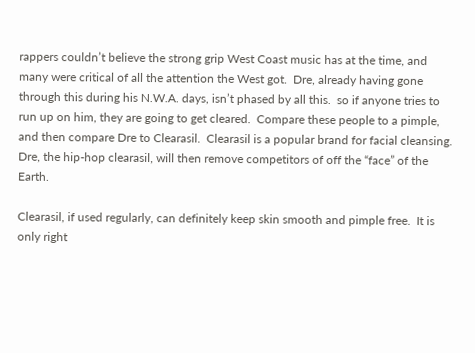rappers couldn’t believe the strong grip West Coast music has at the time, and many were critical of all the attention the West got.  Dre, already having gone through this during his N.W.A. days, isn’t phased by all this.  so if anyone tries to run up on him, they are going to get cleared.  Compare these people to a pimple, and then compare Dre to Clearasil.  Clearasil is a popular brand for facial cleansing.  Dre, the hip-hop clearasil, will then remove competitors of off the “face” of the Earth.

Clearasil, if used regularly, can definitely keep skin smooth and pimple free.  It is only right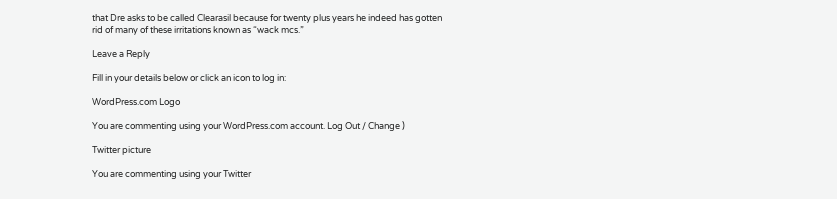that Dre asks to be called Clearasil because for twenty plus years he indeed has gotten rid of many of these irritations known as “wack mcs.”

Leave a Reply

Fill in your details below or click an icon to log in:

WordPress.com Logo

You are commenting using your WordPress.com account. Log Out / Change )

Twitter picture

You are commenting using your Twitter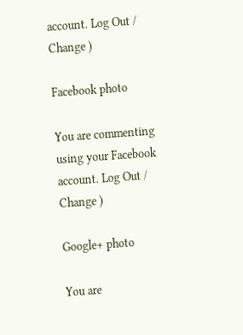account. Log Out / Change )

Facebook photo

You are commenting using your Facebook account. Log Out / Change )

Google+ photo

You are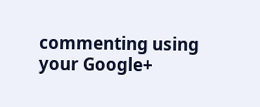commenting using your Google+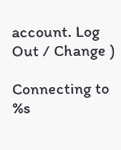account. Log Out / Change )

Connecting to %s